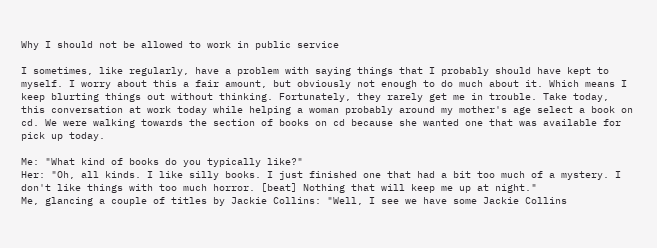Why I should not be allowed to work in public service

I sometimes, like regularly, have a problem with saying things that I probably should have kept to myself. I worry about this a fair amount, but obviously not enough to do much about it. Which means I keep blurting things out without thinking. Fortunately, they rarely get me in trouble. Take today, this conversation at work today while helping a woman probably around my mother's age select a book on cd. We were walking towards the section of books on cd because she wanted one that was available for pick up today.

Me: "What kind of books do you typically like?"
Her: "Oh, all kinds. I like silly books. I just finished one that had a bit too much of a mystery. I don't like things with too much horror. [beat] Nothing that will keep me up at night."
Me, glancing a couple of titles by Jackie Collins: "Well, I see we have some Jackie Collins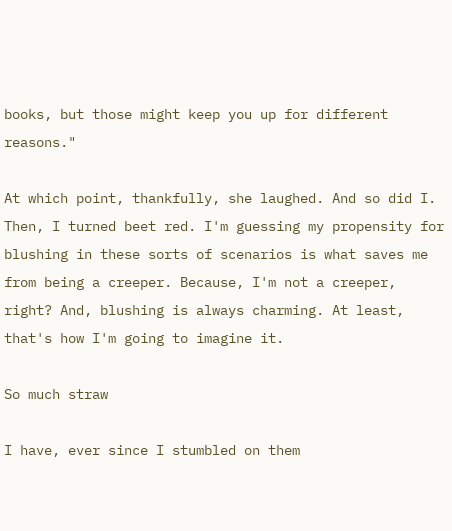books, but those might keep you up for different reasons."

At which point, thankfully, she laughed. And so did I. Then, I turned beet red. I'm guessing my propensity for blushing in these sorts of scenarios is what saves me from being a creeper. Because, I'm not a creeper, right? And, blushing is always charming. At least, that's how I'm going to imagine it.

So much straw

I have, ever since I stumbled on them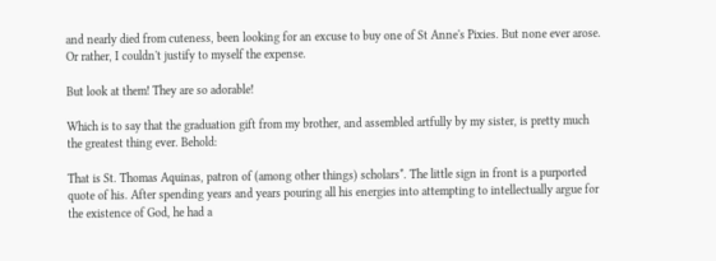and nearly died from cuteness, been looking for an excuse to buy one of St Anne's Pixies. But none ever arose. Or rather, I couldn't justify to myself the expense.

But look at them! They are so adorable!

Which is to say that the graduation gift from my brother, and assembled artfully by my sister, is pretty much the greatest thing ever. Behold:

That is St. Thomas Aquinas, patron of (among other things) scholars*. The little sign in front is a purported quote of his. After spending years and years pouring all his energies into attempting to intellectually argue for the existence of God, he had a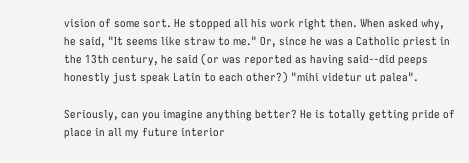vision of some sort. He stopped all his work right then. When asked why, he said, "It seems like straw to me." Or, since he was a Catholic priest in the 13th century, he said (or was reported as having said--did peeps honestly just speak Latin to each other?) "mihi videtur ut palea".

Seriously, can you imagine anything better? He is totally getting pride of place in all my future interior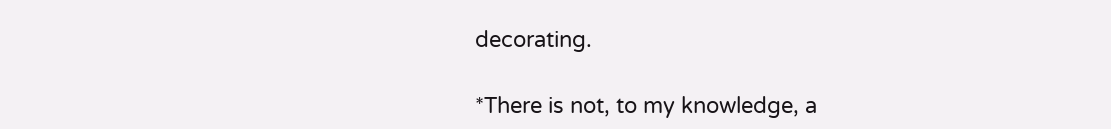decorating.

*There is not, to my knowledge, a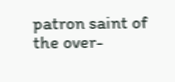patron saint of the over-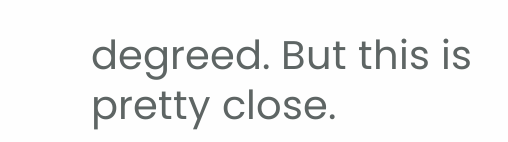degreed. But this is pretty close.